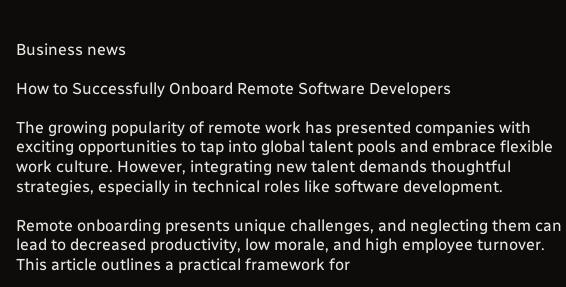Business news

How to Successfully Onboard Remote Software Developers

The growing popularity of remote work has presented companies with exciting opportunities to tap into global talent pools and embrace flexible work culture. However, integrating new talent demands thoughtful strategies, especially in technical roles like software development.

Remote onboarding presents unique challenges, and neglecting them can lead to decreased productivity, low morale, and high employee turnover. This article outlines a practical framework for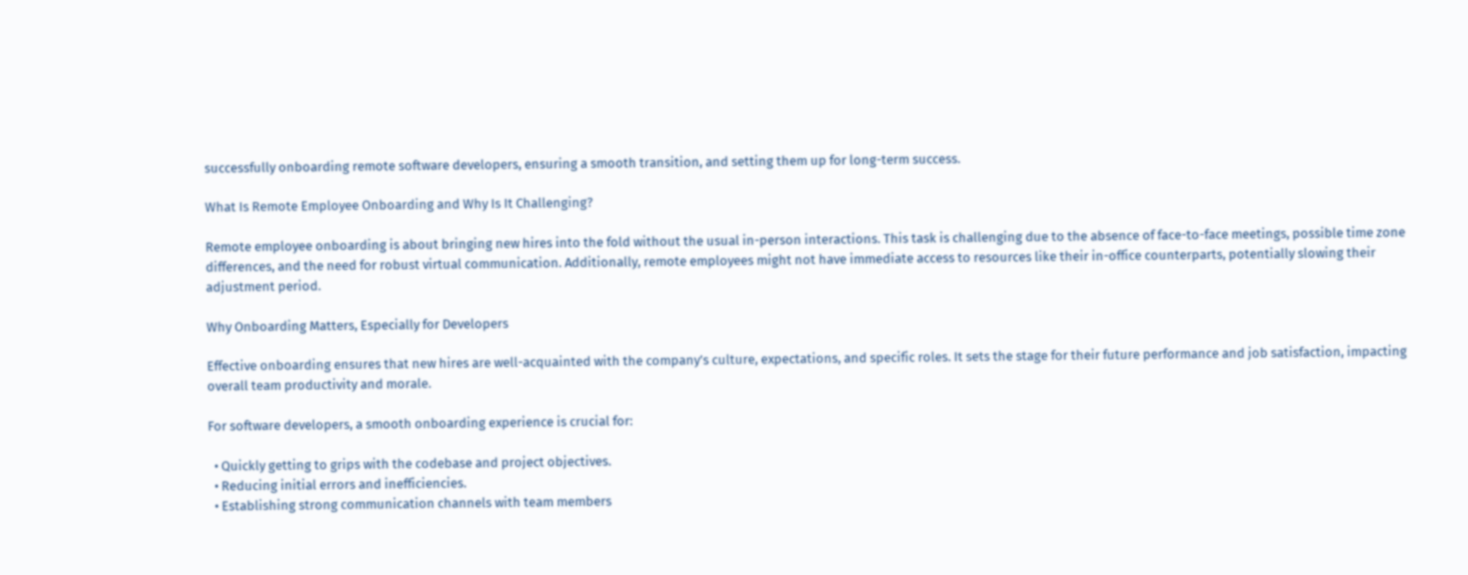successfully onboarding remote software developers, ensuring a smooth transition, and setting them up for long-term success.

What Is Remote Employee Onboarding and Why Is It Challenging?

Remote employee onboarding is about bringing new hires into the fold without the usual in-person interactions. This task is challenging due to the absence of face-to-face meetings, possible time zone differences, and the need for robust virtual communication. Additionally, remote employees might not have immediate access to resources like their in-office counterparts, potentially slowing their adjustment period.

Why Onboarding Matters, Especially for Developers

Effective onboarding ensures that new hires are well-acquainted with the company’s culture, expectations, and specific roles. It sets the stage for their future performance and job satisfaction, impacting overall team productivity and morale.

For software developers, a smooth onboarding experience is crucial for:

  • Quickly getting to grips with the codebase and project objectives.
  • Reducing initial errors and inefficiencies.
  • Establishing strong communication channels with team members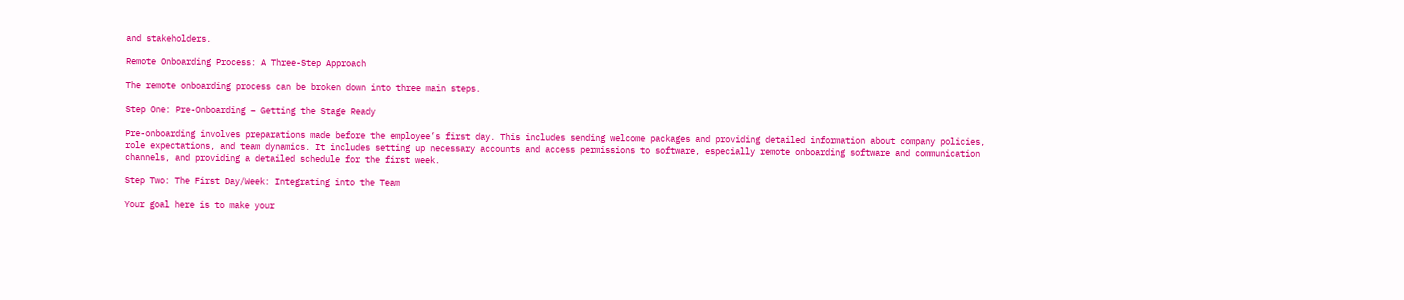and stakeholders.

Remote Onboarding Process: A Three-Step Approach

The remote onboarding process can be broken down into three main steps.

Step One: Pre-Onboarding – Getting the Stage Ready

Pre-onboarding involves preparations made before the employee’s first day. This includes sending welcome packages and providing detailed information about company policies, role expectations, and team dynamics. It includes setting up necessary accounts and access permissions to software, especially remote onboarding software and communication channels, and providing a detailed schedule for the first week.

Step Two: The First Day/Week: Integrating into the Team

Your goal here is to make your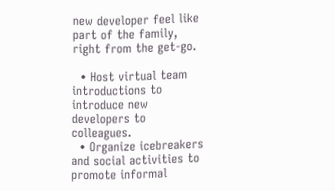new developer feel like part of the family, right from the get-go.

  • Host virtual team introductions to introduce new developers to colleagues.
  • Organize icebreakers and social activities to promote informal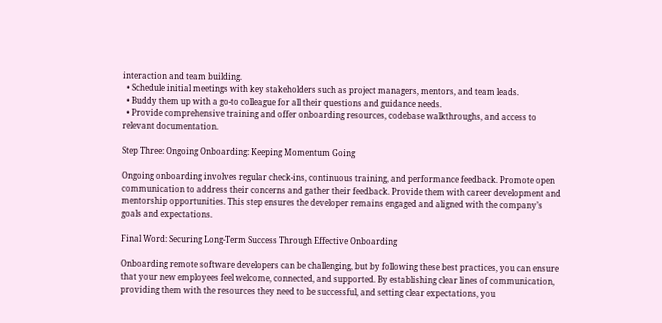interaction and team building.
  • Schedule initial meetings with key stakeholders such as project managers, mentors, and team leads.
  • Buddy them up with a go-to colleague for all their questions and guidance needs.
  • Provide comprehensive training and offer onboarding resources, codebase walkthroughs, and access to relevant documentation.

Step Three: Ongoing Onboarding: Keeping Momentum Going

Ongoing onboarding involves regular check-ins, continuous training, and performance feedback. Promote open communication to address their concerns and gather their feedback. Provide them with career development and mentorship opportunities. This step ensures the developer remains engaged and aligned with the company’s goals and expectations.

Final Word: Securing Long-Term Success Through Effective Onboarding

Onboarding remote software developers can be challenging, but by following these best practices, you can ensure that your new employees feel welcome, connected, and supported. By establishing clear lines of communication, providing them with the resources they need to be successful, and setting clear expectations, you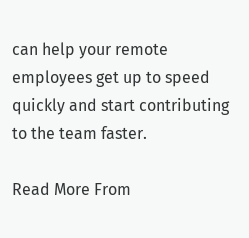can help your remote employees get up to speed quickly and start contributing to the team faster.

Read More From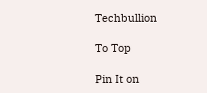Techbullion

To Top

Pin It on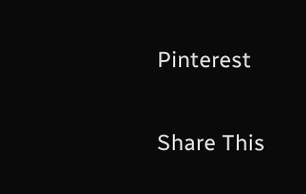Pinterest

Share This